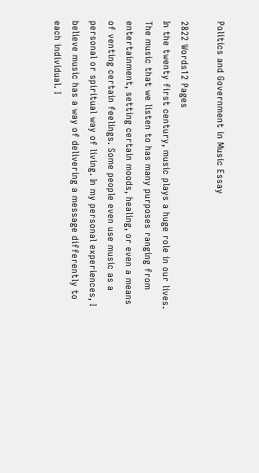Politics and Government in Music Essay

2822 Words12 Pages
In the twenty first century, music plays a huge role in our lives. The music that we listen to has many purposes ranging from entertainment, setting certain moods, healing, or even a means of venting certain feelings. Some people even use music as a personal or spiritual way of living. In my personal experiences, I believe music has a way of delivering a message differently to each individual. I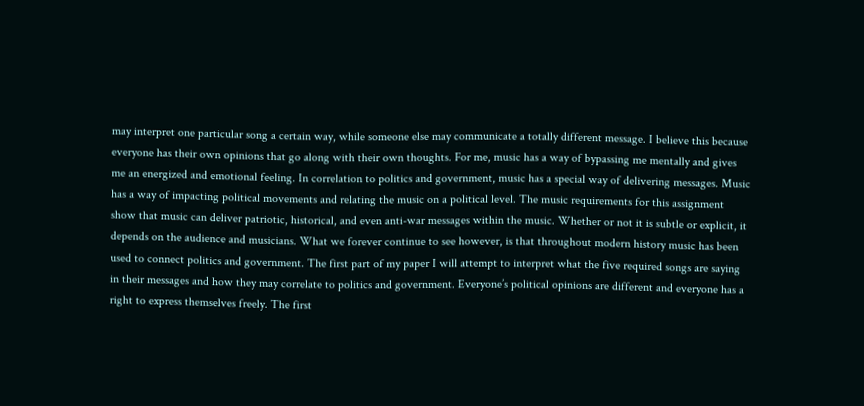may interpret one particular song a certain way, while someone else may communicate a totally different message. I believe this because everyone has their own opinions that go along with their own thoughts. For me, music has a way of bypassing me mentally and gives me an energized and emotional feeling. In correlation to politics and government, music has a special way of delivering messages. Music has a way of impacting political movements and relating the music on a political level. The music requirements for this assignment show that music can deliver patriotic, historical, and even anti-war messages within the music. Whether or not it is subtle or explicit, it depends on the audience and musicians. What we forever continue to see however, is that throughout modern history music has been used to connect politics and government. The first part of my paper I will attempt to interpret what the five required songs are saying in their messages and how they may correlate to politics and government. Everyone’s political opinions are different and everyone has a right to express themselves freely. The first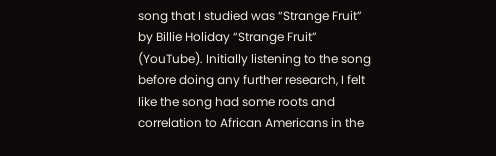song that I studied was “Strange Fruit” by Billie Holiday “Strange Fruit” (YouTube). Initially listening to the song before doing any further research, I felt like the song had some roots and correlation to African Americans in the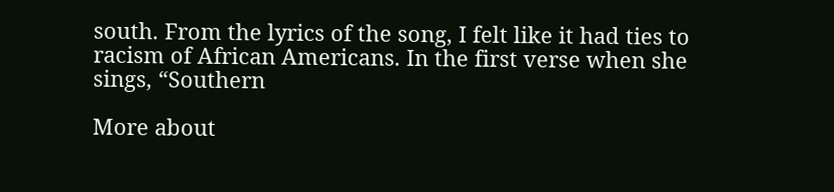south. From the lyrics of the song, I felt like it had ties to racism of African Americans. In the first verse when she sings, “Southern

More about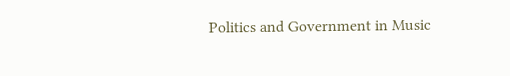Politics and Government in Music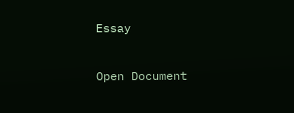Essay

Open Document